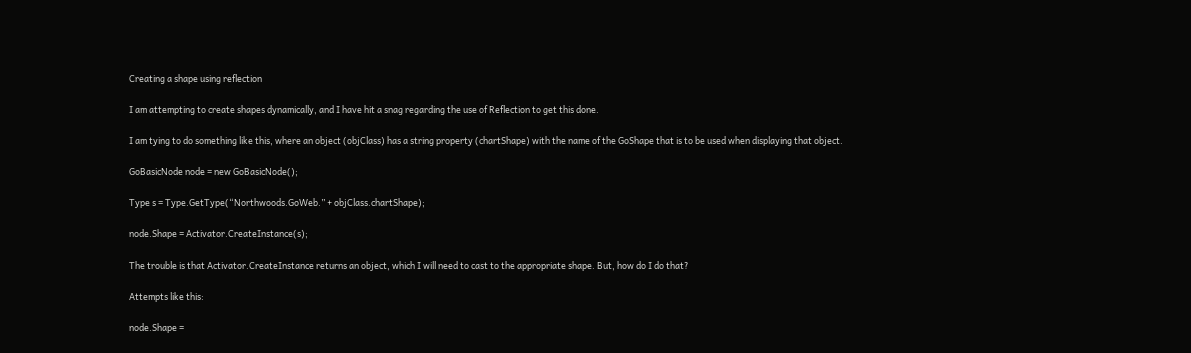Creating a shape using reflection

I am attempting to create shapes dynamically, and I have hit a snag regarding the use of Reflection to get this done.

I am tying to do something like this, where an object (objClass) has a string property (chartShape) with the name of the GoShape that is to be used when displaying that object.

GoBasicNode node = new GoBasicNode();

Type s = Type.GetType(“Northwoods.GoWeb.” + objClass.chartShape);

node.Shape = Activator.CreateInstance(s);

The trouble is that Activator.CreateInstance returns an object, which I will need to cast to the appropriate shape. But, how do I do that?

Attempts like this:

node.Shape =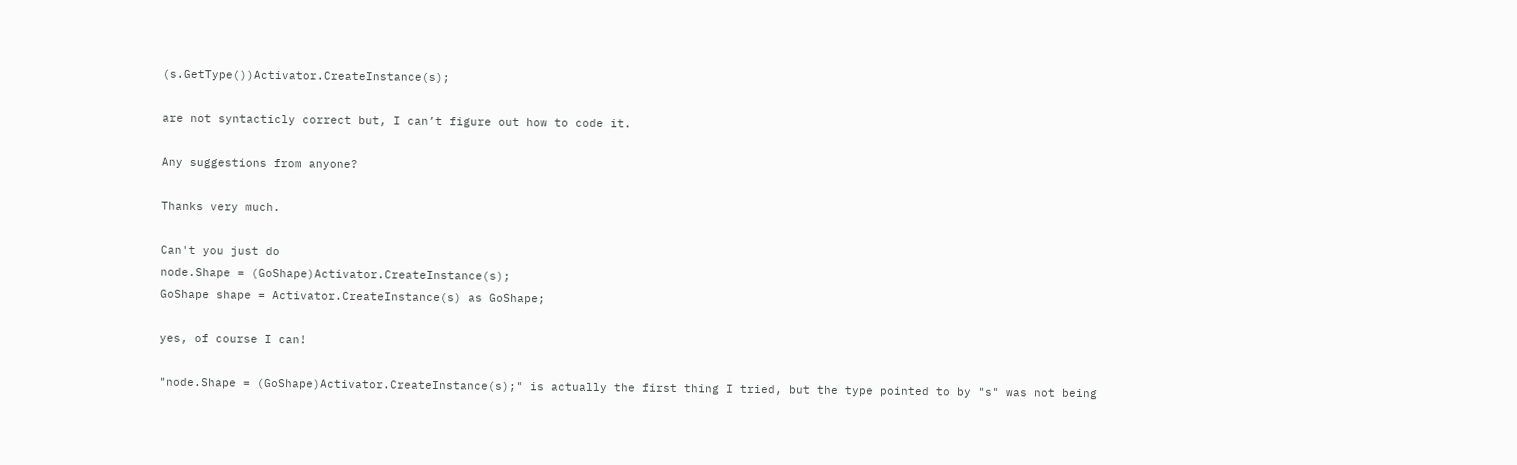(s.GetType())Activator.CreateInstance(s);

are not syntacticly correct but, I can’t figure out how to code it.

Any suggestions from anyone?

Thanks very much.

Can't you just do
node.Shape = (GoShape)Activator.CreateInstance(s);
GoShape shape = Activator.CreateInstance(s) as GoShape;

yes, of course I can!

"node.Shape = (GoShape)Activator.CreateInstance(s);" is actually the first thing I tried, but the type pointed to by "s" was not being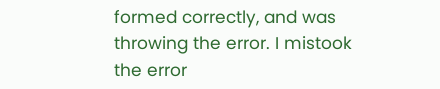formed correctly, and was throwing the error. I mistook the error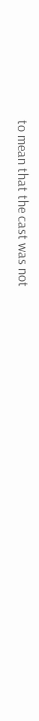to mean that the cast was not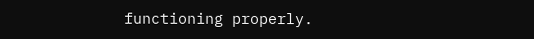functioning properly.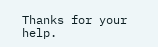Thanks for your help.